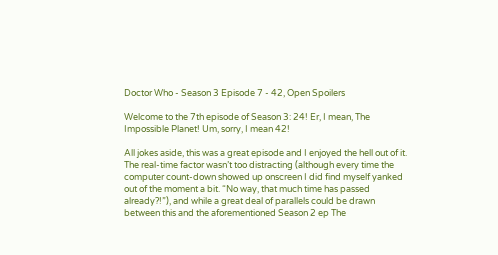Doctor Who - Season 3 Episode 7 - 42, Open Spoilers

Welcome to the 7th episode of Season 3: 24! Er, I mean, The Impossible Planet! Um, sorry, I mean 42!

All jokes aside, this was a great episode and I enjoyed the hell out of it. The real-time factor wasn’t too distracting (although every time the computer count-down showed up onscreen I did find myself yanked out of the moment a bit. “No way, that much time has passed already?!”), and while a great deal of parallels could be drawn between this and the aforementioned Season 2 ep The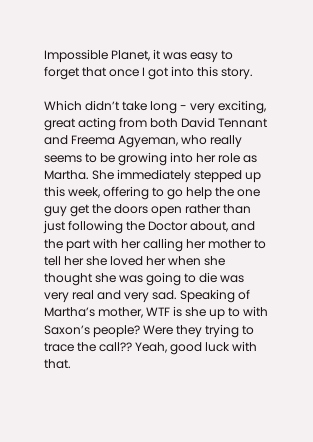Impossible Planet, it was easy to forget that once I got into this story.

Which didn’t take long - very exciting, great acting from both David Tennant and Freema Agyeman, who really seems to be growing into her role as Martha. She immediately stepped up this week, offering to go help the one guy get the doors open rather than just following the Doctor about, and the part with her calling her mother to tell her she loved her when she thought she was going to die was very real and very sad. Speaking of Martha’s mother, WTF is she up to with Saxon’s people? Were they trying to trace the call?? Yeah, good luck with that.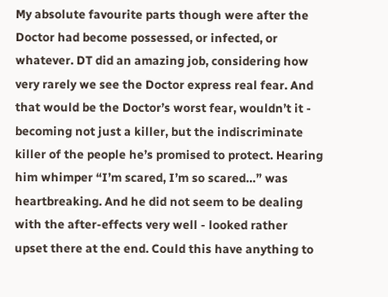My absolute favourite parts though were after the Doctor had become possessed, or infected, or whatever. DT did an amazing job, considering how very rarely we see the Doctor express real fear. And that would be the Doctor’s worst fear, wouldn’t it - becoming not just a killer, but the indiscriminate killer of the people he’s promised to protect. Hearing him whimper “I’m scared, I’m so scared…” was heartbreaking. And he did not seem to be dealing with the after-effects very well - looked rather upset there at the end. Could this have anything to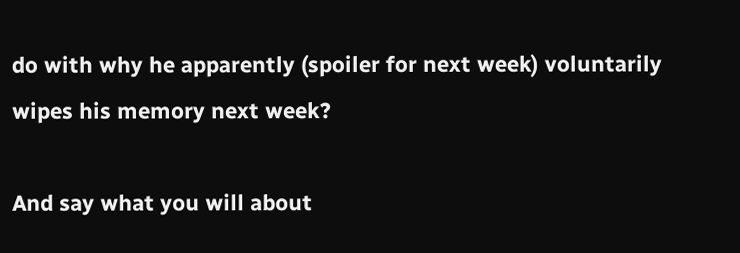do with why he apparently (spoiler for next week) voluntarily wipes his memory next week?

And say what you will about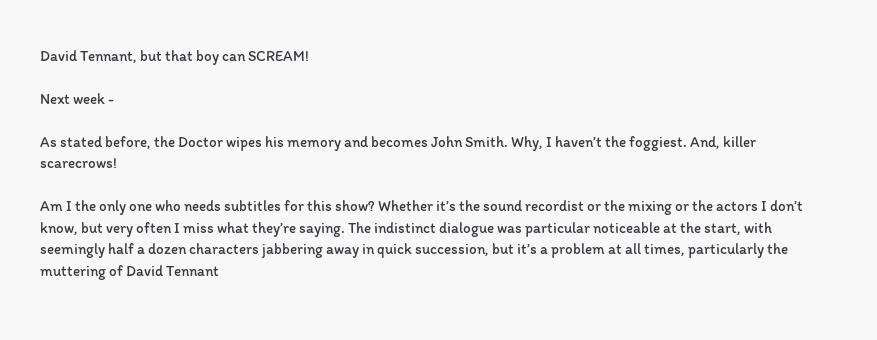David Tennant, but that boy can SCREAM!

Next week -

As stated before, the Doctor wipes his memory and becomes John Smith. Why, I haven’t the foggiest. And, killer scarecrows!

Am I the only one who needs subtitles for this show? Whether it’s the sound recordist or the mixing or the actors I don’t know, but very often I miss what they’re saying. The indistinct dialogue was particular noticeable at the start, with seemingly half a dozen characters jabbering away in quick succession, but it’s a problem at all times, particularly the muttering of David Tennant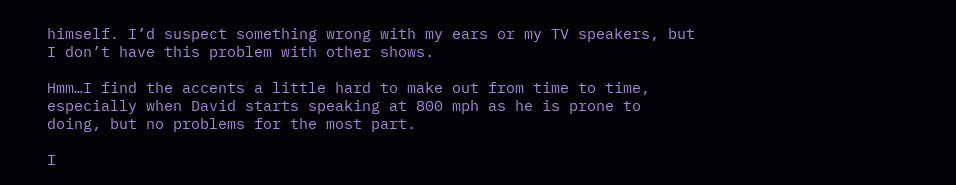himself. I’d suspect something wrong with my ears or my TV speakers, but I don’t have this problem with other shows.

Hmm…I find the accents a little hard to make out from time to time, especially when David starts speaking at 800 mph as he is prone to doing, but no problems for the most part.

I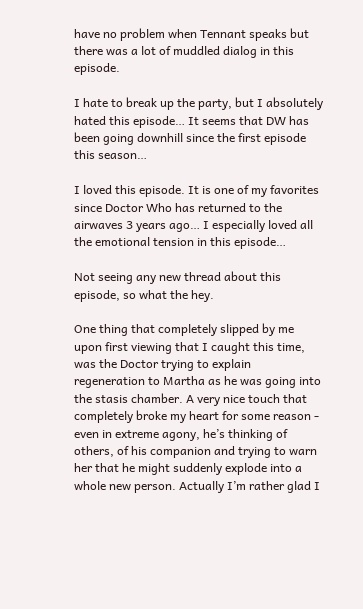have no problem when Tennant speaks but there was a lot of muddled dialog in this episode.

I hate to break up the party, but I absolutely hated this episode… It seems that DW has been going downhill since the first episode this season…

I loved this episode. It is one of my favorites since Doctor Who has returned to the airwaves 3 years ago… I especially loved all the emotional tension in this episode…

Not seeing any new thread about this episode, so what the hey.

One thing that completely slipped by me upon first viewing that I caught this time, was the Doctor trying to explain regeneration to Martha as he was going into the stasis chamber. A very nice touch that completely broke my heart for some reason - even in extreme agony, he’s thinking of others, of his companion and trying to warn her that he might suddenly explode into a whole new person. Actually I’m rather glad I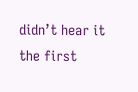didn’t hear it the first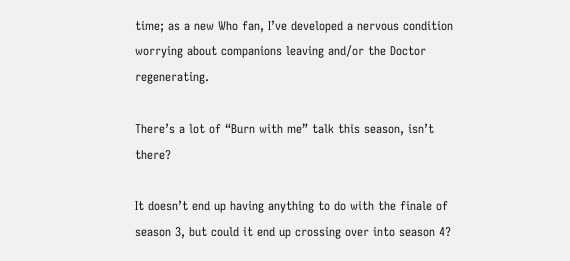time; as a new Who fan, I’ve developed a nervous condition worrying about companions leaving and/or the Doctor regenerating.

There’s a lot of “Burn with me” talk this season, isn’t there?

It doesn’t end up having anything to do with the finale of season 3, but could it end up crossing over into season 4?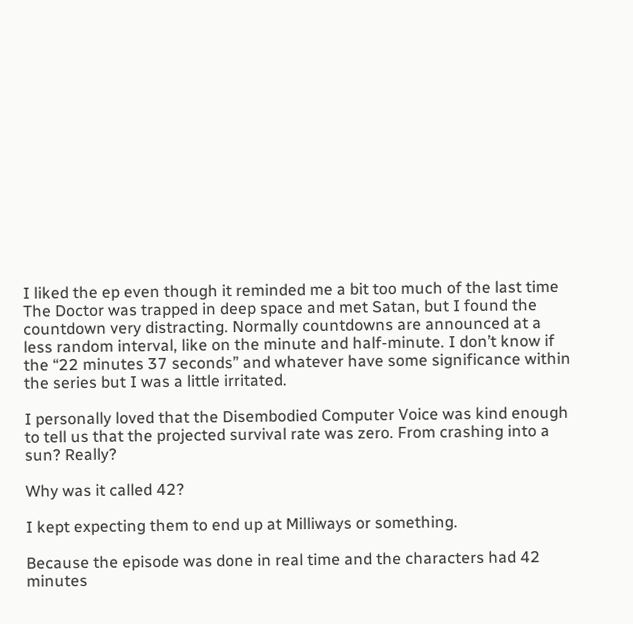I liked the ep even though it reminded me a bit too much of the last time The Doctor was trapped in deep space and met Satan, but I found the countdown very distracting. Normally countdowns are announced at a less random interval, like on the minute and half-minute. I don’t know if the “22 minutes 37 seconds” and whatever have some significance within the series but I was a little irritated.

I personally loved that the Disembodied Computer Voice was kind enough to tell us that the projected survival rate was zero. From crashing into a sun? Really?

Why was it called 42?

I kept expecting them to end up at Milliways or something.

Because the episode was done in real time and the characters had 42 minutes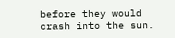before they would crash into the sun.